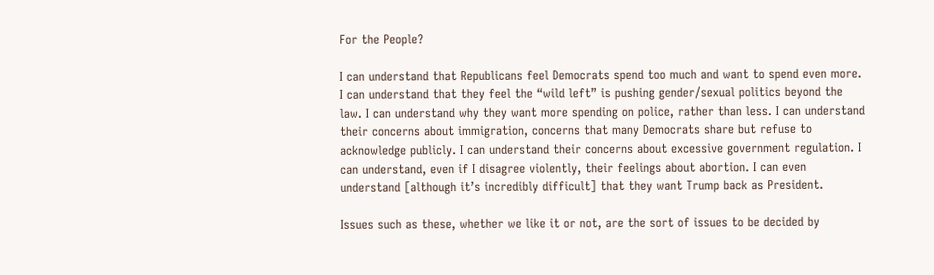For the People?

I can understand that Republicans feel Democrats spend too much and want to spend even more. I can understand that they feel the “wild left” is pushing gender/sexual politics beyond the law. I can understand why they want more spending on police, rather than less. I can understand their concerns about immigration, concerns that many Democrats share but refuse to acknowledge publicly. I can understand their concerns about excessive government regulation. I can understand, even if I disagree violently, their feelings about abortion. I can even understand [although it’s incredibly difficult] that they want Trump back as President.

Issues such as these, whether we like it or not, are the sort of issues to be decided by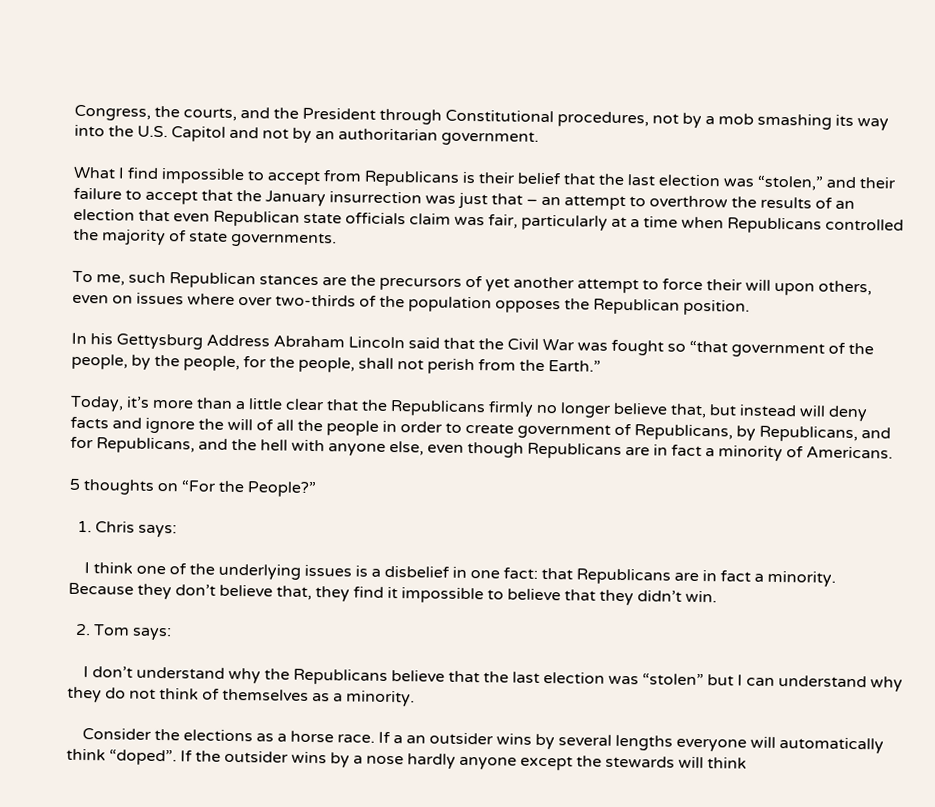Congress, the courts, and the President through Constitutional procedures, not by a mob smashing its way into the U.S. Capitol and not by an authoritarian government.

What I find impossible to accept from Republicans is their belief that the last election was “stolen,” and their failure to accept that the January insurrection was just that – an attempt to overthrow the results of an election that even Republican state officials claim was fair, particularly at a time when Republicans controlled the majority of state governments.

To me, such Republican stances are the precursors of yet another attempt to force their will upon others, even on issues where over two-thirds of the population opposes the Republican position.

In his Gettysburg Address Abraham Lincoln said that the Civil War was fought so “that government of the people, by the people, for the people, shall not perish from the Earth.”

Today, it’s more than a little clear that the Republicans firmly no longer believe that, but instead will deny facts and ignore the will of all the people in order to create government of Republicans, by Republicans, and for Republicans, and the hell with anyone else, even though Republicans are in fact a minority of Americans.

5 thoughts on “For the People?”

  1. Chris says:

    I think one of the underlying issues is a disbelief in one fact: that Republicans are in fact a minority. Because they don’t believe that, they find it impossible to believe that they didn’t win.

  2. Tom says:

    I don’t understand why the Republicans believe that the last election was “stolen” but I can understand why they do not think of themselves as a minority.

    Consider the elections as a horse race. If a an outsider wins by several lengths everyone will automatically think “doped”. If the outsider wins by a nose hardly anyone except the stewards will think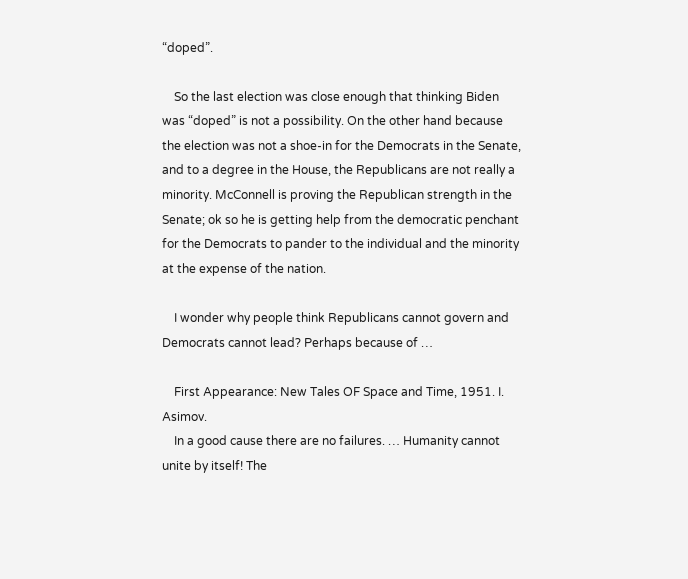“doped”.

    So the last election was close enough that thinking Biden was “doped” is not a possibility. On the other hand because the election was not a shoe-in for the Democrats in the Senate, and to a degree in the House, the Republicans are not really a minority. McConnell is proving the Republican strength in the Senate; ok so he is getting help from the democratic penchant for the Democrats to pander to the individual and the minority at the expense of the nation.

    I wonder why people think Republicans cannot govern and Democrats cannot lead? Perhaps because of …

    First Appearance: New Tales OF Space and Time, 1951. I. Asimov.
    In a good cause there are no failures. … Humanity cannot unite by itself! The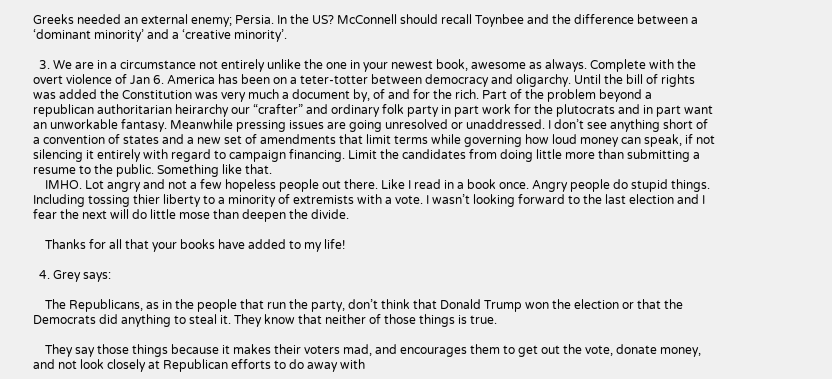Greeks needed an external enemy; Persia. In the US? McConnell should recall Toynbee and the difference between a ‘dominant minority’ and a ‘creative minority’.

  3. We are in a circumstance not entirely unlike the one in your newest book, awesome as always. Complete with the overt violence of Jan 6. America has been on a teter-totter between democracy and oligarchy. Until the bill of rights was added the Constitution was very much a document by, of and for the rich. Part of the problem beyond a republican authoritarian heirarchy our “crafter” and ordinary folk party in part work for the plutocrats and in part want an unworkable fantasy. Meanwhile pressing issues are going unresolved or unaddressed. I don’t see anything short of a convention of states and a new set of amendments that limit terms while governing how loud money can speak, if not silencing it entirely with regard to campaign financing. Limit the candidates from doing little more than submitting a resume to the public. Something like that.
    IMHO. Lot angry and not a few hopeless people out there. Like I read in a book once. Angry people do stupid things. Including tossing thier liberty to a minority of extremists with a vote. I wasn’t looking forward to the last election and I fear the next will do little mose than deepen the divide.

    Thanks for all that your books have added to my life!

  4. Grey says:

    The Republicans, as in the people that run the party, don’t think that Donald Trump won the election or that the Democrats did anything to steal it. They know that neither of those things is true.

    They say those things because it makes their voters mad, and encourages them to get out the vote, donate money, and not look closely at Republican efforts to do away with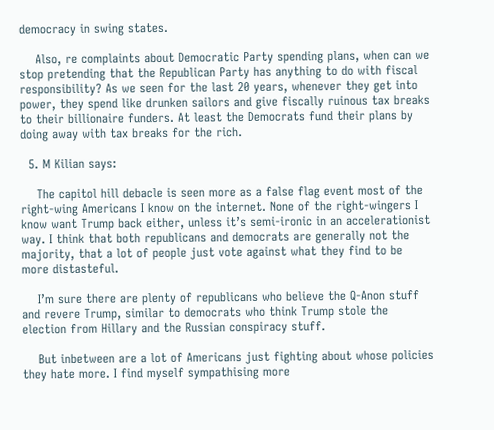democracy in swing states.

    Also, re complaints about Democratic Party spending plans, when can we stop pretending that the Republican Party has anything to do with fiscal responsibility? As we seen for the last 20 years, whenever they get into power, they spend like drunken sailors and give fiscally ruinous tax breaks to their billionaire funders. At least the Democrats fund their plans by doing away with tax breaks for the rich.

  5. M Kilian says:

    The capitol hill debacle is seen more as a false flag event most of the right-wing Americans I know on the internet. None of the right-wingers I know want Trump back either, unless it’s semi-ironic in an accelerationist way. I think that both republicans and democrats are generally not the majority, that a lot of people just vote against what they find to be more distasteful.

    I’m sure there are plenty of republicans who believe the Q-Anon stuff and revere Trump, similar to democrats who think Trump stole the election from Hillary and the Russian conspiracy stuff.

    But inbetween are a lot of Americans just fighting about whose policies they hate more. I find myself sympathising more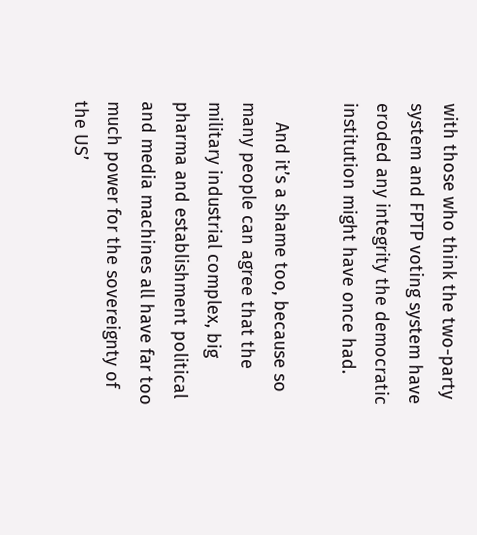with those who think the two-party system and FPTP voting system have eroded any integrity the democratic institution might have once had.

    And it’s a shame too, because so many people can agree that the military industrial complex, big pharma and establishment political and media machines all have far too much power for the sovereignty of the US’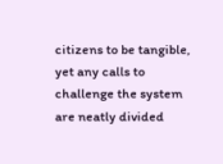citizens to be tangible, yet any calls to challenge the system are neatly divided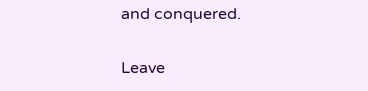and conquered.

Leave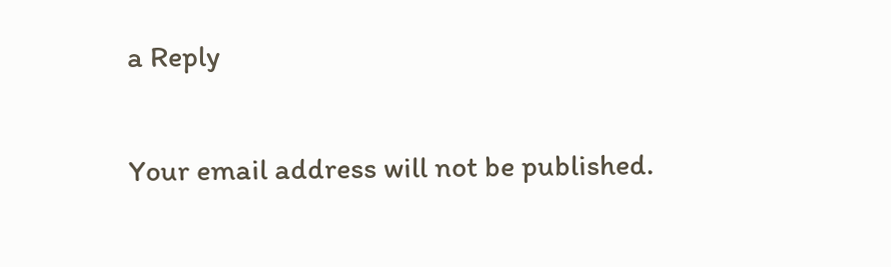a Reply

Your email address will not be published.